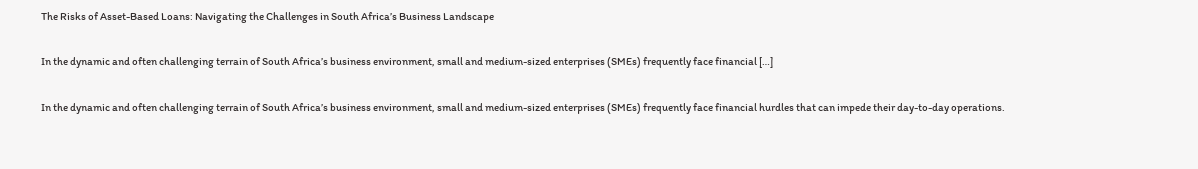The Risks of Asset-Based Loans: Navigating the Challenges in South Africa’s Business Landscape

In the dynamic and often challenging terrain of South Africa’s business environment, small and medium-sized enterprises (SMEs) frequently face financial […]

In the dynamic and often challenging terrain of South Africa’s business environment, small and medium-sized enterprises (SMEs) frequently face financial hurdles that can impede their day-to-day operations.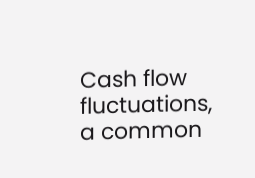Cash flow fluctuations, a common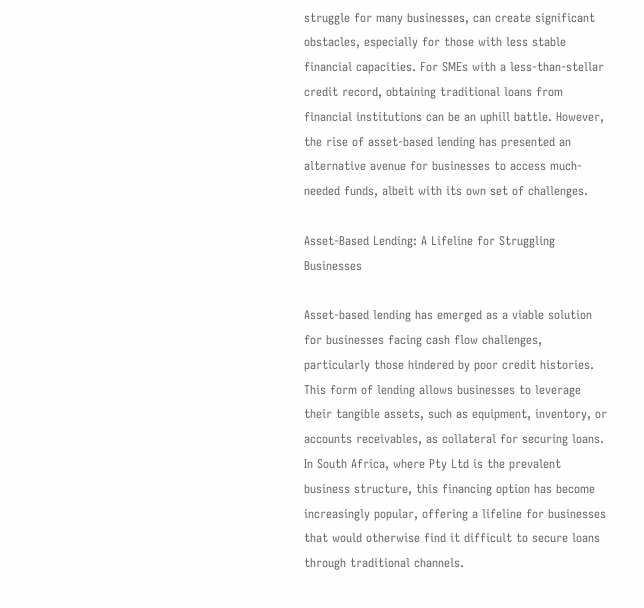struggle for many businesses, can create significant obstacles, especially for those with less stable financial capacities. For SMEs with a less-than-stellar credit record, obtaining traditional loans from financial institutions can be an uphill battle. However, the rise of asset-based lending has presented an alternative avenue for businesses to access much-needed funds, albeit with its own set of challenges.

Asset-Based Lending: A Lifeline for Struggling Businesses

Asset-based lending has emerged as a viable solution for businesses facing cash flow challenges, particularly those hindered by poor credit histories. This form of lending allows businesses to leverage their tangible assets, such as equipment, inventory, or accounts receivables, as collateral for securing loans. In South Africa, where Pty Ltd is the prevalent business structure, this financing option has become increasingly popular, offering a lifeline for businesses that would otherwise find it difficult to secure loans through traditional channels.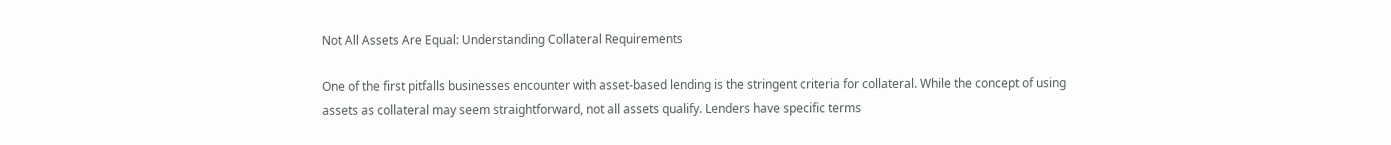Not All Assets Are Equal: Understanding Collateral Requirements

One of the first pitfalls businesses encounter with asset-based lending is the stringent criteria for collateral. While the concept of using assets as collateral may seem straightforward, not all assets qualify. Lenders have specific terms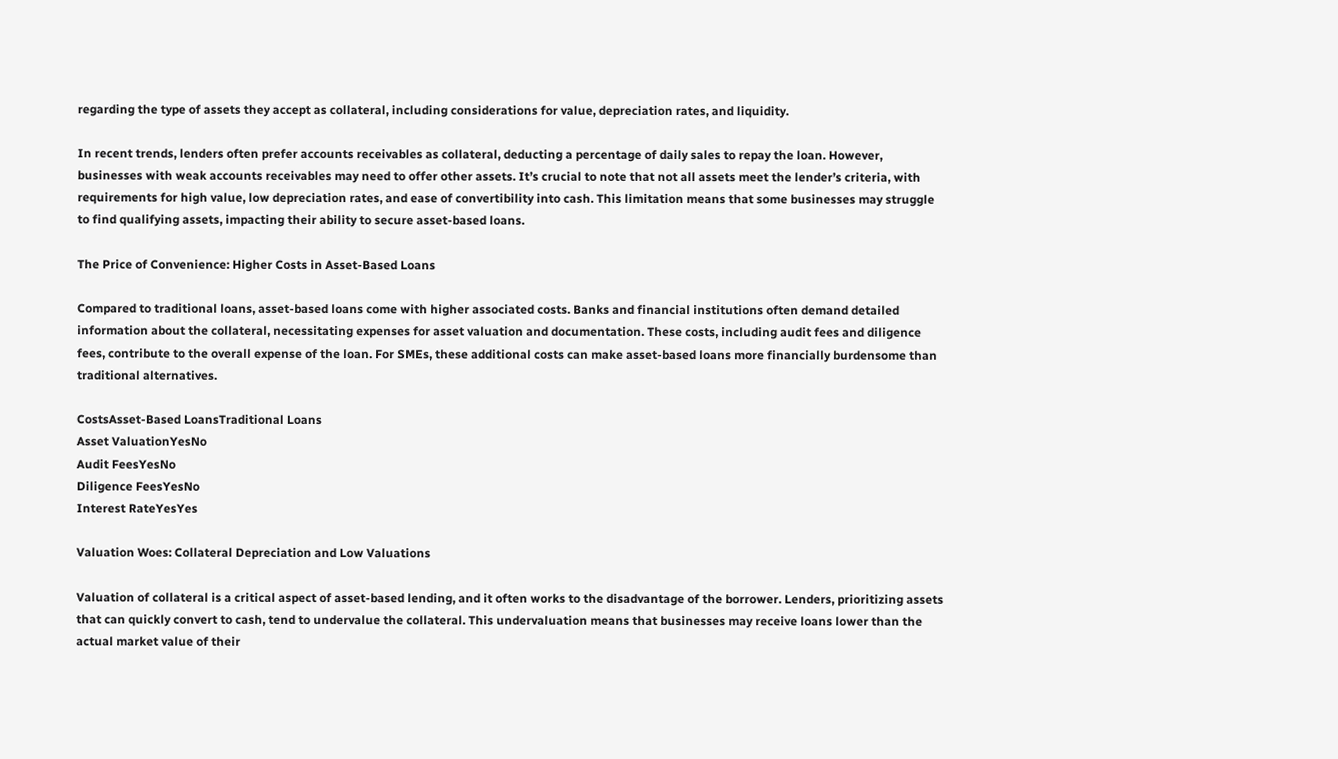regarding the type of assets they accept as collateral, including considerations for value, depreciation rates, and liquidity.

In recent trends, lenders often prefer accounts receivables as collateral, deducting a percentage of daily sales to repay the loan. However, businesses with weak accounts receivables may need to offer other assets. It’s crucial to note that not all assets meet the lender’s criteria, with requirements for high value, low depreciation rates, and ease of convertibility into cash. This limitation means that some businesses may struggle to find qualifying assets, impacting their ability to secure asset-based loans.

The Price of Convenience: Higher Costs in Asset-Based Loans

Compared to traditional loans, asset-based loans come with higher associated costs. Banks and financial institutions often demand detailed information about the collateral, necessitating expenses for asset valuation and documentation. These costs, including audit fees and diligence fees, contribute to the overall expense of the loan. For SMEs, these additional costs can make asset-based loans more financially burdensome than traditional alternatives.

CostsAsset-Based LoansTraditional Loans
Asset ValuationYesNo
Audit FeesYesNo
Diligence FeesYesNo
Interest RateYesYes

Valuation Woes: Collateral Depreciation and Low Valuations

Valuation of collateral is a critical aspect of asset-based lending, and it often works to the disadvantage of the borrower. Lenders, prioritizing assets that can quickly convert to cash, tend to undervalue the collateral. This undervaluation means that businesses may receive loans lower than the actual market value of their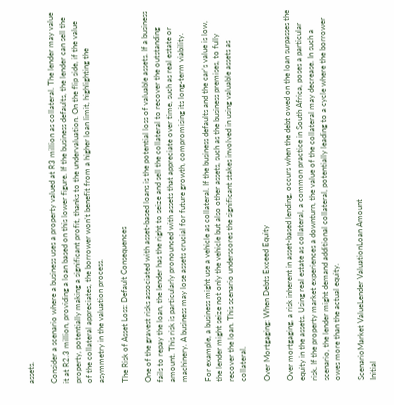assets.

Consider a scenario where a business uses a property valued at R3 million as collateral. The lender may value it at R2.3 million, providing a loan based on this lower figure. If the business defaults, the lender can sell the property, potentially making a significant profit, thanks to the undervaluation. On the flip side, if the value of the collateral appreciates, the borrower won’t benefit from a higher loan limit, highlighting the asymmetry in the valuation process.

The Risk of Asset Loss: Default Consequences

One of the gravest risks associated with asset-based loans is the potential loss of valuable assets. If a business fails to repay the loan, the lender has the right to seize and sell the collateral to recover the outstanding amount. This risk is particularly pronounced with assets that appreciate over time, such as real estate or machinery. A business may lose assets crucial for future growth, compromising its long-term viability.

For example, a business might use a vehicle as collateral. If the business defaults and the car’s value is low, the lender might seize not only the vehicle but also other assets, such as the business premises, to fully recover the loan. This scenario underscores the significant stakes involved in using valuable assets as collateral.

Over Mortgaging: When Debts Exceed Equity

Over mortgaging, a risk inherent in asset-based lending, occurs when the debt owed on the loan surpasses the equity in the assets. Using real estate as collateral, a common practice in South Africa, poses a particular risk. If the property market experiences a downturn, the value of the collateral may decrease. In such a scenario, the lender might demand additional collateral, potentially leading to a cycle where the borrower owes more than the actual equity.

ScenarioMarket ValueLender ValuationLoan Amount
Initial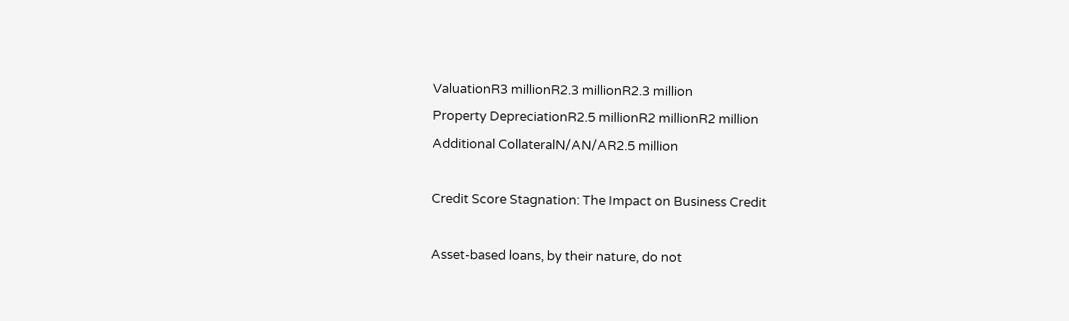ValuationR3 millionR2.3 millionR2.3 million
Property DepreciationR2.5 millionR2 millionR2 million
Additional CollateralN/AN/AR2.5 million

Credit Score Stagnation: The Impact on Business Credit

Asset-based loans, by their nature, do not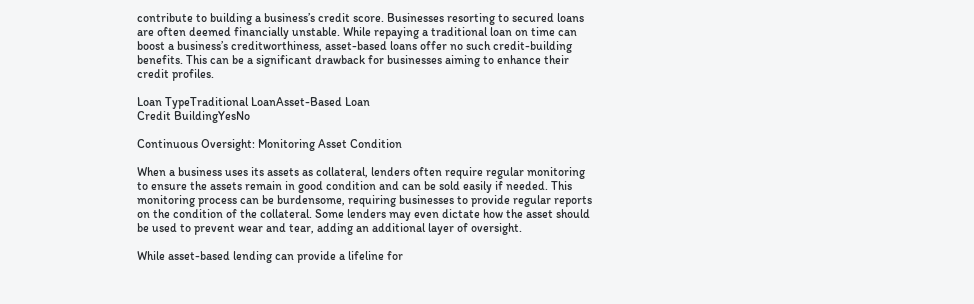contribute to building a business’s credit score. Businesses resorting to secured loans are often deemed financially unstable. While repaying a traditional loan on time can boost a business’s creditworthiness, asset-based loans offer no such credit-building benefits. This can be a significant drawback for businesses aiming to enhance their credit profiles.

Loan TypeTraditional LoanAsset-Based Loan
Credit BuildingYesNo

Continuous Oversight: Monitoring Asset Condition

When a business uses its assets as collateral, lenders often require regular monitoring to ensure the assets remain in good condition and can be sold easily if needed. This monitoring process can be burdensome, requiring businesses to provide regular reports on the condition of the collateral. Some lenders may even dictate how the asset should be used to prevent wear and tear, adding an additional layer of oversight.

While asset-based lending can provide a lifeline for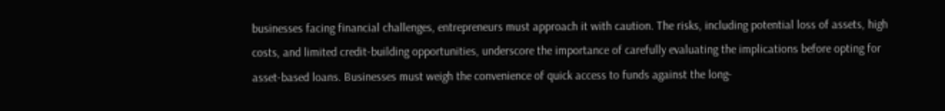businesses facing financial challenges, entrepreneurs must approach it with caution. The risks, including potential loss of assets, high costs, and limited credit-building opportunities, underscore the importance of carefully evaluating the implications before opting for asset-based loans. Businesses must weigh the convenience of quick access to funds against the long-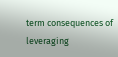term consequences of leveraging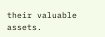their valuable assets.